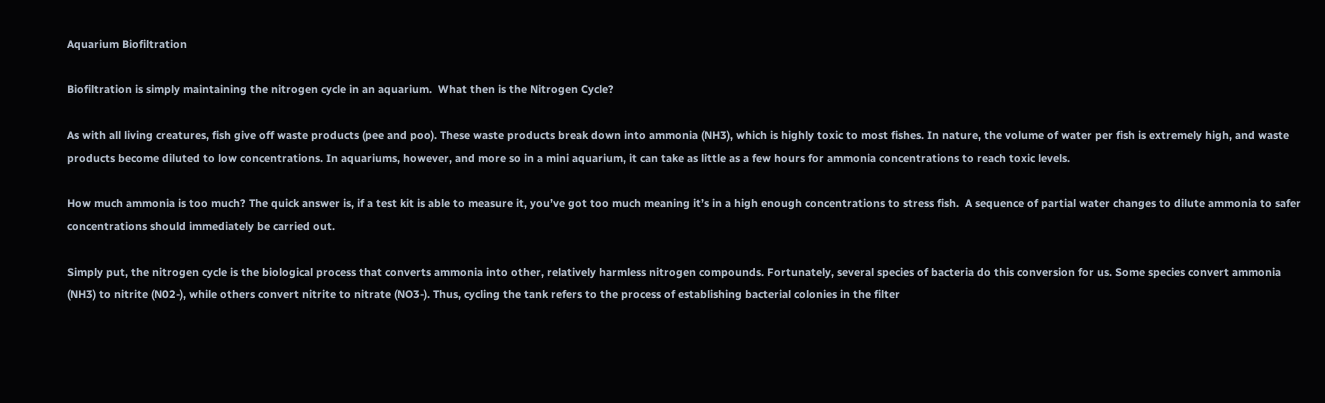Aquarium Biofiltration

Biofiltration is simply maintaining the nitrogen cycle in an aquarium.  What then is the Nitrogen Cycle?

As with all living creatures, fish give off waste products (pee and poo). These waste products break down into ammonia (NH3), which is highly toxic to most fishes. In nature, the volume of water per fish is extremely high, and waste products become diluted to low concentrations. In aquariums, however, and more so in a mini aquarium, it can take as little as a few hours for ammonia concentrations to reach toxic levels.

How much ammonia is too much? The quick answer is, if a test kit is able to measure it, you’ve got too much meaning it’s in a high enough concentrations to stress fish.  A sequence of partial water changes to dilute ammonia to safer concentrations should immediately be carried out.

Simply put, the nitrogen cycle is the biological process that converts ammonia into other, relatively harmless nitrogen compounds. Fortunately, several species of bacteria do this conversion for us. Some species convert ammonia (NH3) to nitrite (N02-), while others convert nitrite to nitrate (NO3-). Thus, cycling the tank refers to the process of establishing bacterial colonies in the filter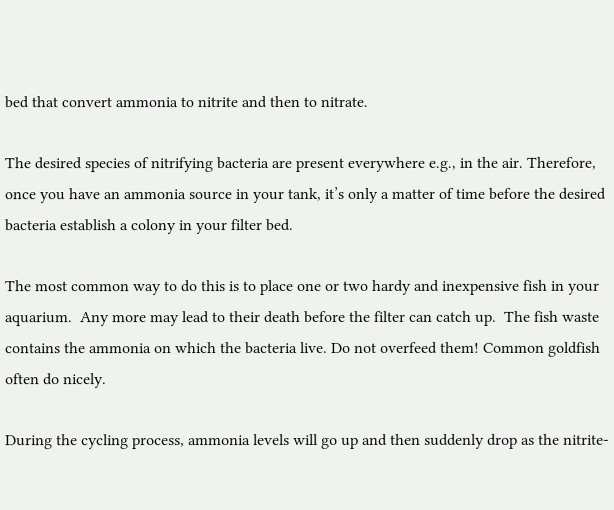bed that convert ammonia to nitrite and then to nitrate.

The desired species of nitrifying bacteria are present everywhere e.g., in the air. Therefore, once you have an ammonia source in your tank, it’s only a matter of time before the desired bacteria establish a colony in your filter bed.

The most common way to do this is to place one or two hardy and inexpensive fish in your aquarium.  Any more may lead to their death before the filter can catch up.  The fish waste contains the ammonia on which the bacteria live. Do not overfeed them! Common goldfish often do nicely.

During the cycling process, ammonia levels will go up and then suddenly drop as the nitrite-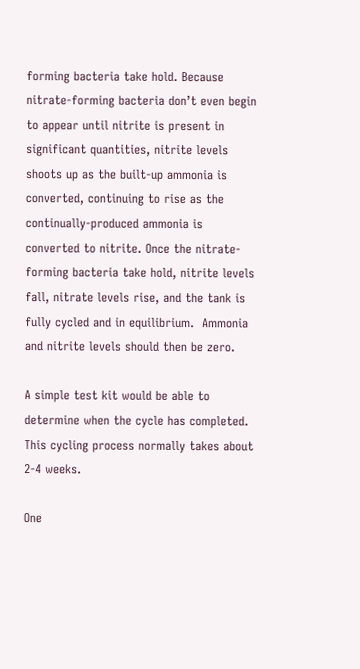forming bacteria take hold. Because nitrate-forming bacteria don’t even begin to appear until nitrite is present in significant quantities, nitrite levels shoots up as the built-up ammonia is converted, continuing to rise as the continually-produced ammonia is converted to nitrite. Once the nitrate-forming bacteria take hold, nitrite levels fall, nitrate levels rise, and the tank is fully cycled and in equilibrium.  Ammonia and nitrite levels should then be zero.

A simple test kit would be able to determine when the cycle has completed. This cycling process normally takes about 2-4 weeks.

One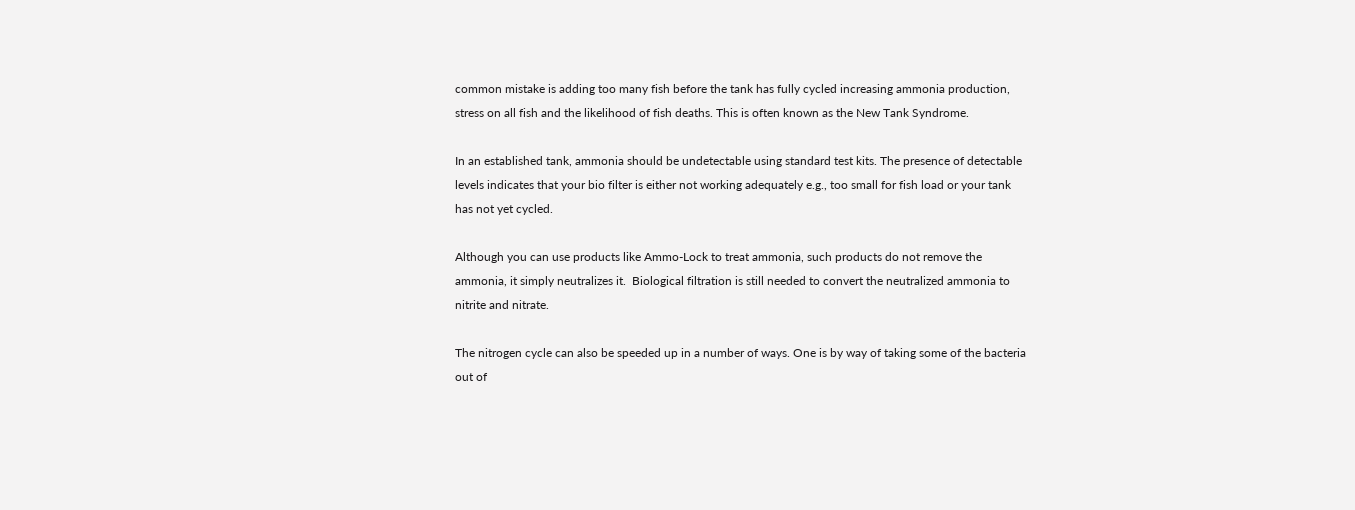common mistake is adding too many fish before the tank has fully cycled increasing ammonia production, stress on all fish and the likelihood of fish deaths. This is often known as the New Tank Syndrome.

In an established tank, ammonia should be undetectable using standard test kits. The presence of detectable levels indicates that your bio filter is either not working adequately e.g., too small for fish load or your tank has not yet cycled.

Although you can use products like Ammo-Lock to treat ammonia, such products do not remove the ammonia, it simply neutralizes it.  Biological filtration is still needed to convert the neutralized ammonia to nitrite and nitrate.

The nitrogen cycle can also be speeded up in a number of ways. One is by way of taking some of the bacteria out of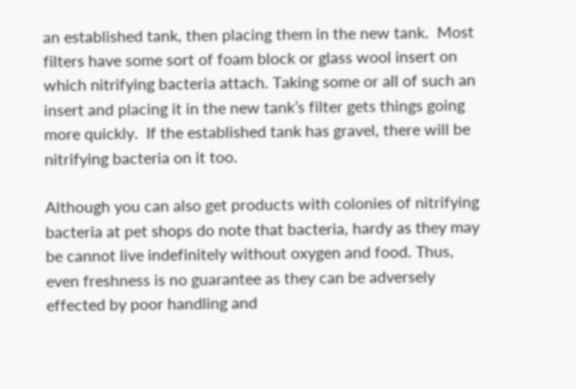an established tank, then placing them in the new tank.  Most filters have some sort of foam block or glass wool insert on which nitrifying bacteria attach. Taking some or all of such an insert and placing it in the new tank’s filter gets things going more quickly.  If the established tank has gravel, there will be nitrifying bacteria on it too.

Although you can also get products with colonies of nitrifying bacteria at pet shops do note that bacteria, hardy as they may be cannot live indefinitely without oxygen and food. Thus, even freshness is no guarantee as they can be adversely effected by poor handling and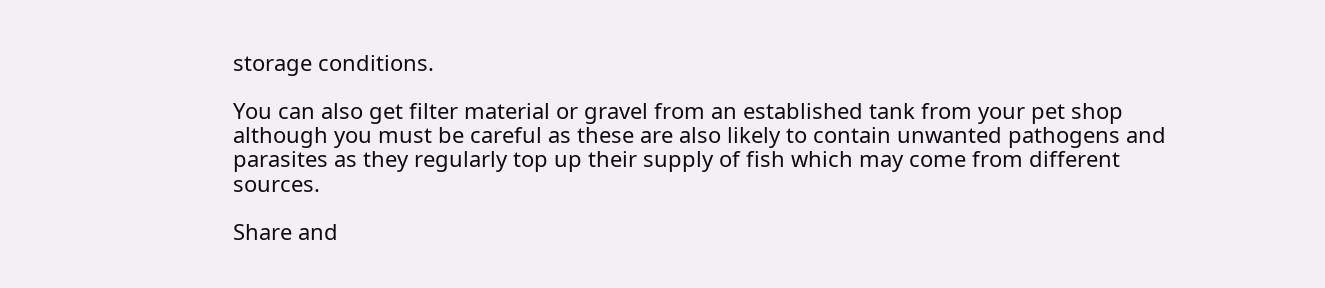storage conditions.

You can also get filter material or gravel from an established tank from your pet shop although you must be careful as these are also likely to contain unwanted pathogens and parasites as they regularly top up their supply of fish which may come from different sources.

Share and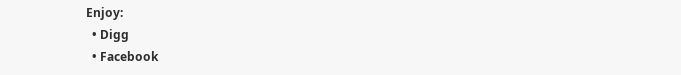Enjoy:
  • Digg
  • Facebook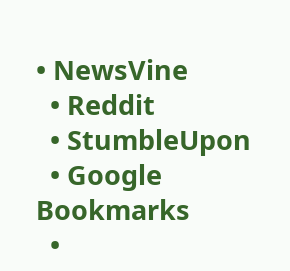• NewsVine
  • Reddit
  • StumbleUpon
  • Google Bookmarks
  •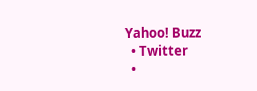Yahoo! Buzz
  • Twitter
  •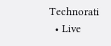Technorati
  • Live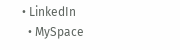• LinkedIn
  • MySpace